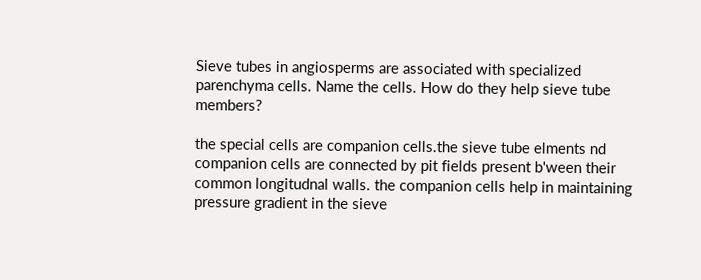Sieve tubes in angiosperms are associated with specialized parenchyma cells. Name the cells. How do they help sieve tube members?

the special cells are companion cells.the sieve tube elments nd companion cells are connected by pit fields present b'ween their common longitudnal walls. the companion cells help in maintaining pressure gradient in the sieve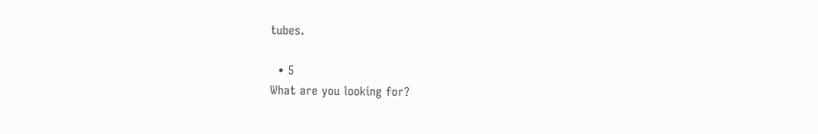tubes.

  • 5
What are you looking for?